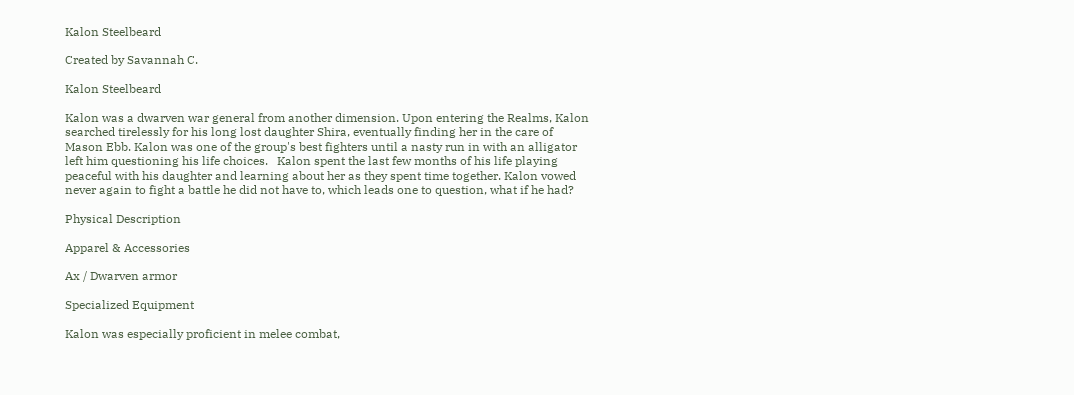Kalon Steelbeard

Created by Savannah C.

Kalon Steelbeard

Kalon was a dwarven war general from another dimension. Upon entering the Realms, Kalon searched tirelessly for his long lost daughter Shira, eventually finding her in the care of Mason Ebb. Kalon was one of the group's best fighters until a nasty run in with an alligator left him questioning his life choices.   Kalon spent the last few months of his life playing peaceful with his daughter and learning about her as they spent time together. Kalon vowed never again to fight a battle he did not have to, which leads one to question, what if he had?

Physical Description

Apparel & Accessories

Ax / Dwarven armor

Specialized Equipment

Kalon was especially proficient in melee combat,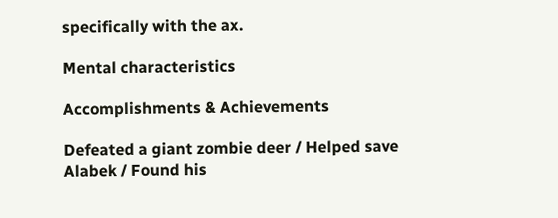specifically with the ax.

Mental characteristics

Accomplishments & Achievements

Defeated a giant zombie deer / Helped save Alabek / Found his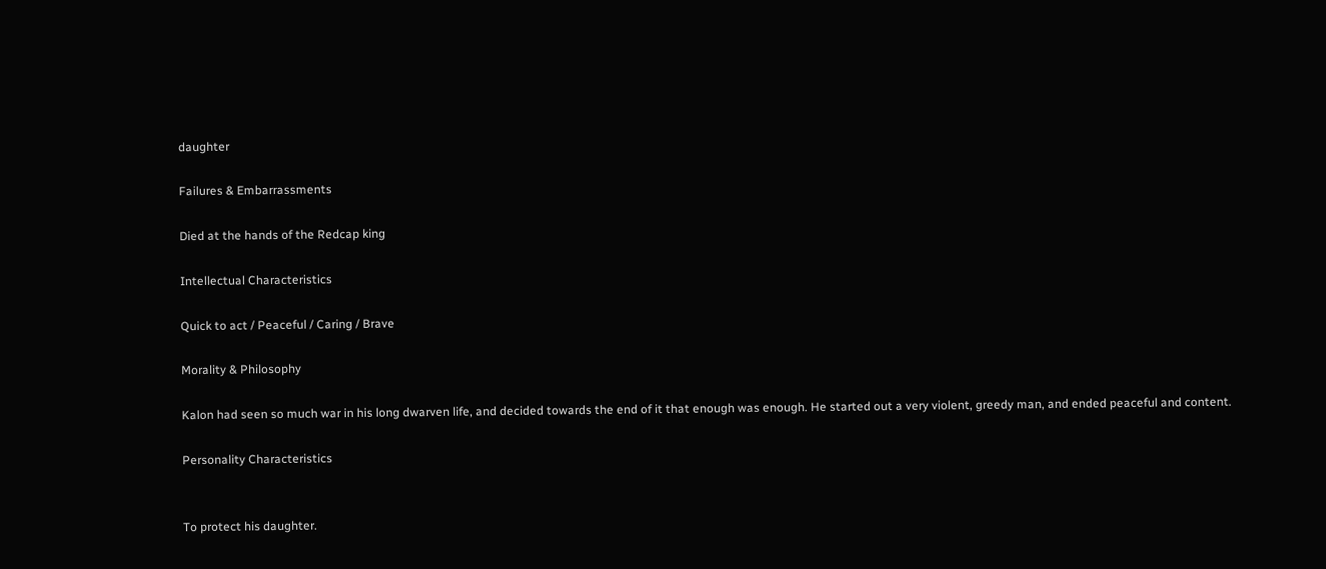daughter

Failures & Embarrassments

Died at the hands of the Redcap king

Intellectual Characteristics

Quick to act / Peaceful / Caring / Brave

Morality & Philosophy

Kalon had seen so much war in his long dwarven life, and decided towards the end of it that enough was enough. He started out a very violent, greedy man, and ended peaceful and content.

Personality Characteristics


To protect his daughter.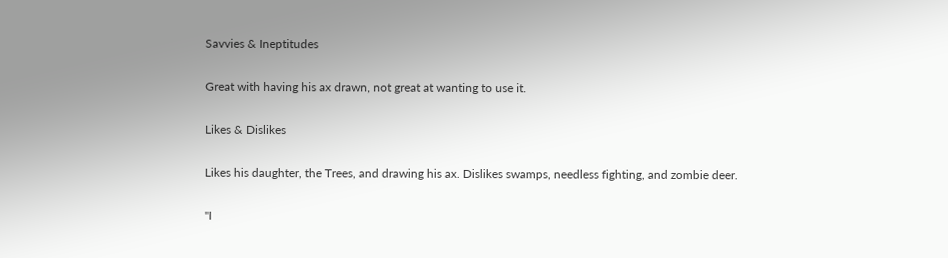Savvies & Ineptitudes

Great with having his ax drawn, not great at wanting to use it.

Likes & Dislikes

Likes his daughter, the Trees, and drawing his ax. Dislikes swamps, needless fighting, and zombie deer.

"I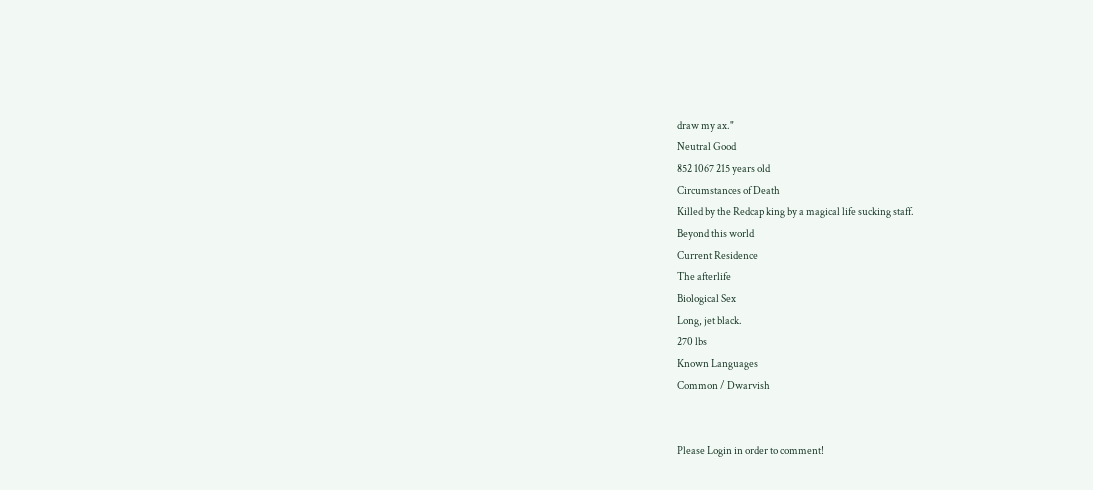draw my ax."
Neutral Good
852 1067 215 years old
Circumstances of Death
Killed by the Redcap king by a magical life sucking staff.
Beyond this world
Current Residence
The afterlife
Biological Sex
Long, jet black.
270 lbs
Known Languages
Common / Dwarvish


Please Login in order to comment!